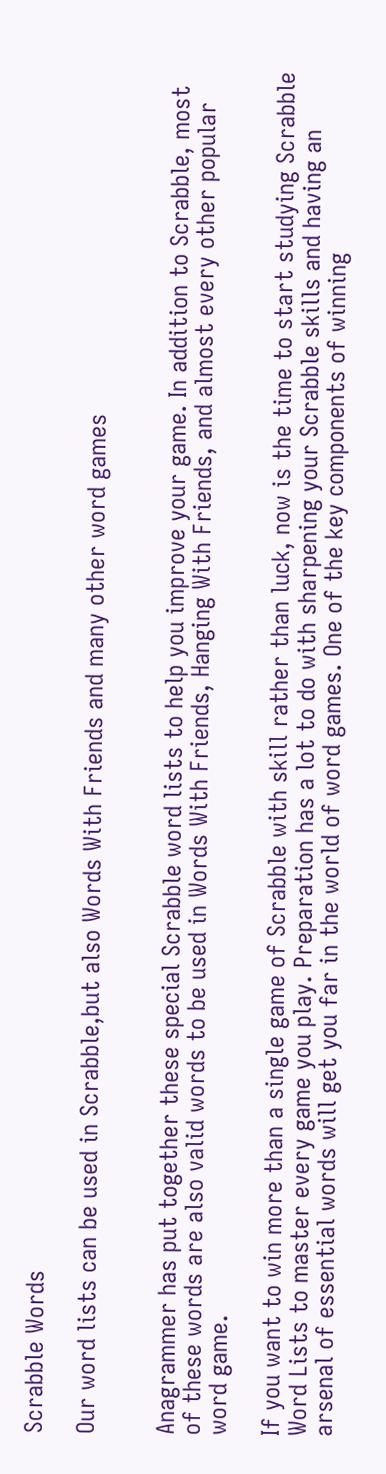Scrabble Words

Our word lists can be used in Scrabble,but also Words With Friends and many other word games


Anagrammer has put together these special Scrabble word lists to help you improve your game. In addition to Scrabble, most of these words are also valid words to be used in Words With Friends, Hanging With Friends, and almost every other popular word game.

If you want to win more than a single game of Scrabble with skill rather than luck, now is the time to start studying Scrabble Word Lists to master every game you play. Preparation has a lot to do with sharpening your Scrabble skills and having an arsenal of essential words will get you far in the world of word games. One of the key components of winning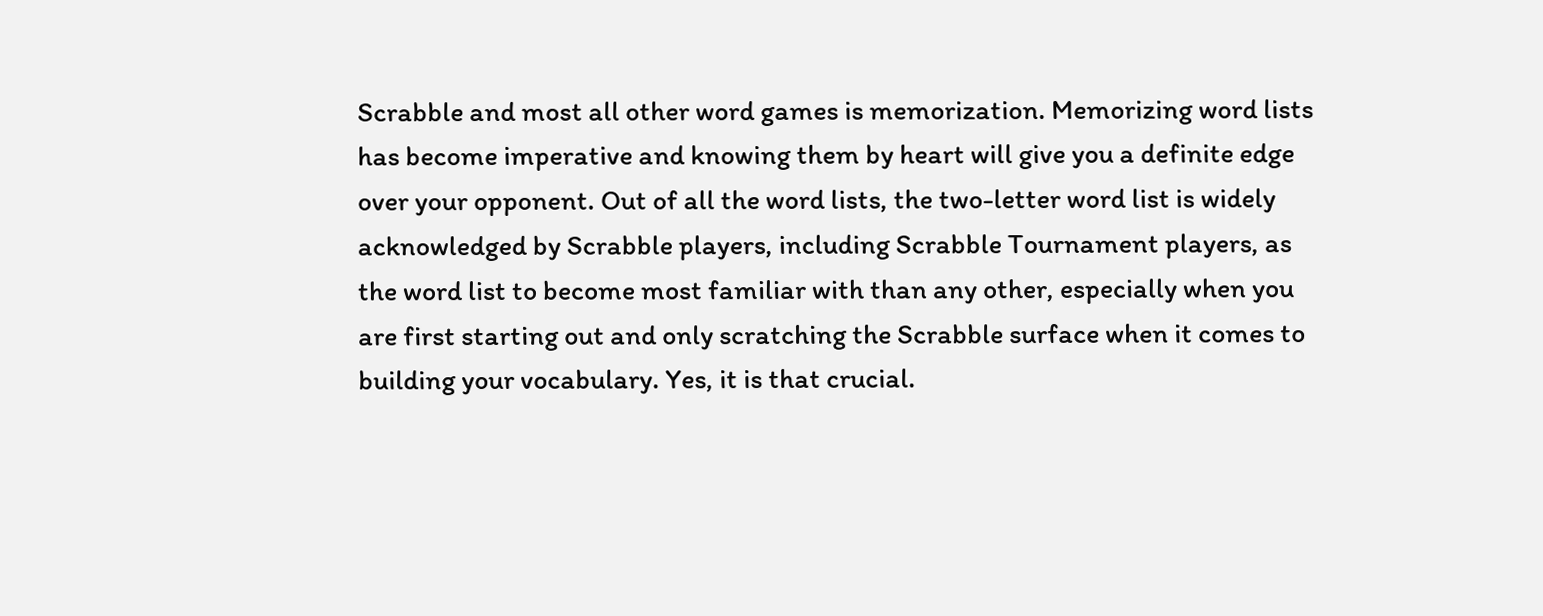Scrabble and most all other word games is memorization. Memorizing word lists has become imperative and knowing them by heart will give you a definite edge over your opponent. Out of all the word lists, the two-letter word list is widely acknowledged by Scrabble players, including Scrabble Tournament players, as the word list to become most familiar with than any other, especially when you are first starting out and only scratching the Scrabble surface when it comes to building your vocabulary. Yes, it is that crucial.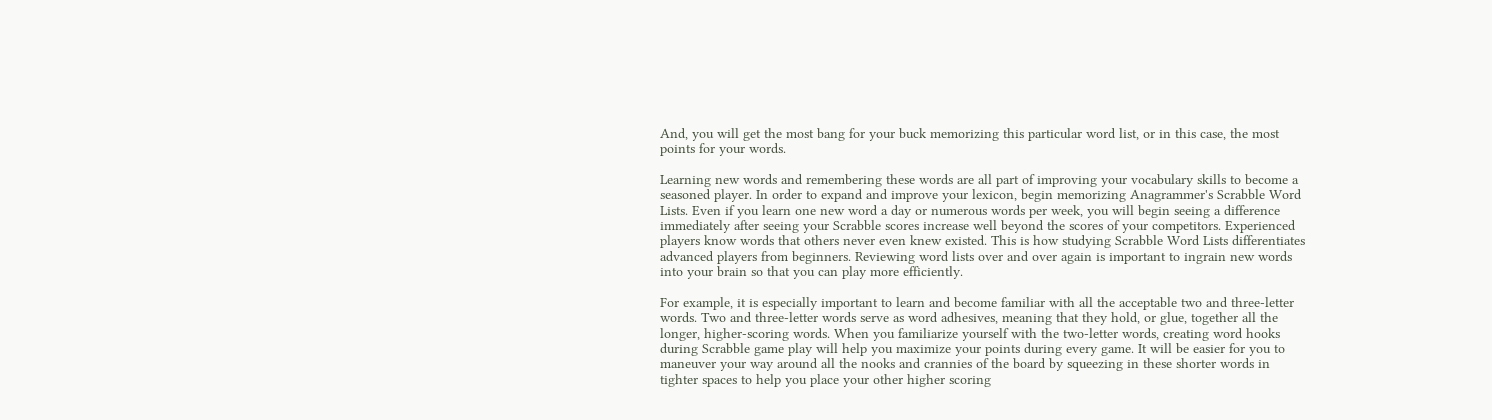And, you will get the most bang for your buck memorizing this particular word list, or in this case, the most points for your words.

Learning new words and remembering these words are all part of improving your vocabulary skills to become a seasoned player. In order to expand and improve your lexicon, begin memorizing Anagrammer's Scrabble Word Lists. Even if you learn one new word a day or numerous words per week, you will begin seeing a difference immediately after seeing your Scrabble scores increase well beyond the scores of your competitors. Experienced players know words that others never even knew existed. This is how studying Scrabble Word Lists differentiates advanced players from beginners. Reviewing word lists over and over again is important to ingrain new words into your brain so that you can play more efficiently.

For example, it is especially important to learn and become familiar with all the acceptable two and three-letter words. Two and three-letter words serve as word adhesives, meaning that they hold, or glue, together all the longer, higher-scoring words. When you familiarize yourself with the two-letter words, creating word hooks during Scrabble game play will help you maximize your points during every game. It will be easier for you to maneuver your way around all the nooks and crannies of the board by squeezing in these shorter words in tighter spaces to help you place your other higher scoring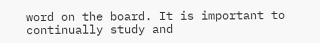word on the board. It is important to continually study and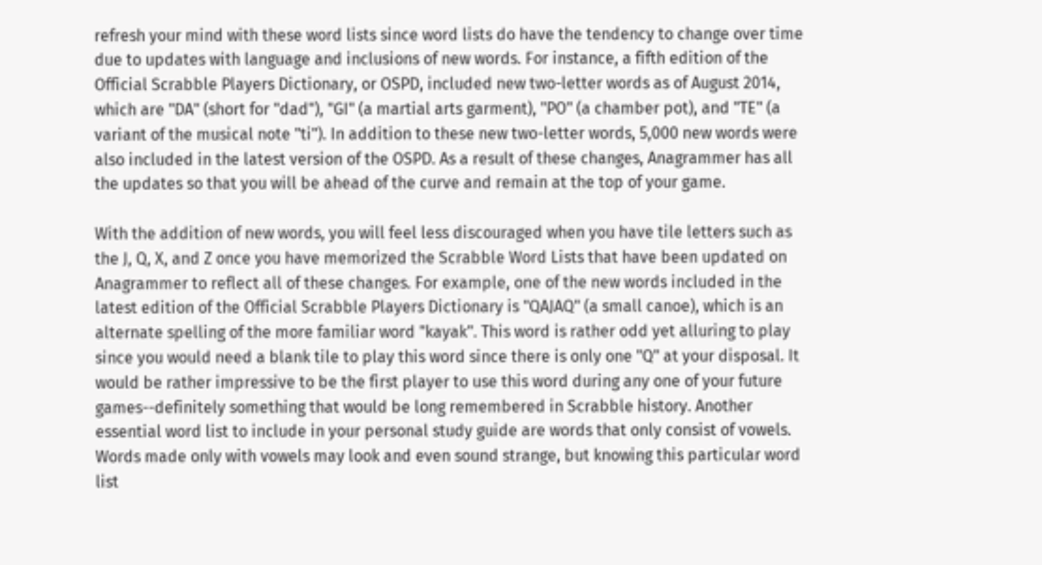refresh your mind with these word lists since word lists do have the tendency to change over time due to updates with language and inclusions of new words. For instance, a fifth edition of the Official Scrabble Players Dictionary, or OSPD, included new two-letter words as of August 2014, which are "DA" (short for "dad"), "GI" (a martial arts garment), "PO" (a chamber pot), and "TE" (a variant of the musical note "ti"). In addition to these new two-letter words, 5,000 new words were also included in the latest version of the OSPD. As a result of these changes, Anagrammer has all the updates so that you will be ahead of the curve and remain at the top of your game.

With the addition of new words, you will feel less discouraged when you have tile letters such as the J, Q, X, and Z once you have memorized the Scrabble Word Lists that have been updated on Anagrammer to reflect all of these changes. For example, one of the new words included in the latest edition of the Official Scrabble Players Dictionary is "QAJAQ" (a small canoe), which is an alternate spelling of the more familiar word "kayak". This word is rather odd yet alluring to play since you would need a blank tile to play this word since there is only one "Q" at your disposal. It would be rather impressive to be the first player to use this word during any one of your future games--definitely something that would be long remembered in Scrabble history. Another essential word list to include in your personal study guide are words that only consist of vowels. Words made only with vowels may look and even sound strange, but knowing this particular word list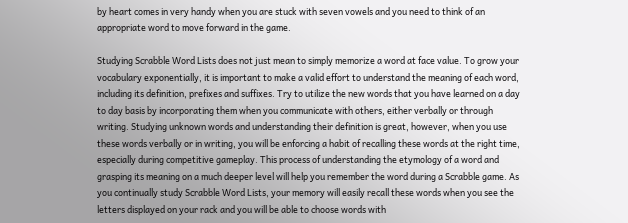by heart comes in very handy when you are stuck with seven vowels and you need to think of an appropriate word to move forward in the game.

Studying Scrabble Word Lists does not just mean to simply memorize a word at face value. To grow your vocabulary exponentially, it is important to make a valid effort to understand the meaning of each word, including its definition, prefixes and suffixes. Try to utilize the new words that you have learned on a day to day basis by incorporating them when you communicate with others, either verbally or through writing. Studying unknown words and understanding their definition is great, however, when you use these words verbally or in writing, you will be enforcing a habit of recalling these words at the right time, especially during competitive gameplay. This process of understanding the etymology of a word and grasping its meaning on a much deeper level will help you remember the word during a Scrabble game. As you continually study Scrabble Word Lists, your memory will easily recall these words when you see the letters displayed on your rack and you will be able to choose words with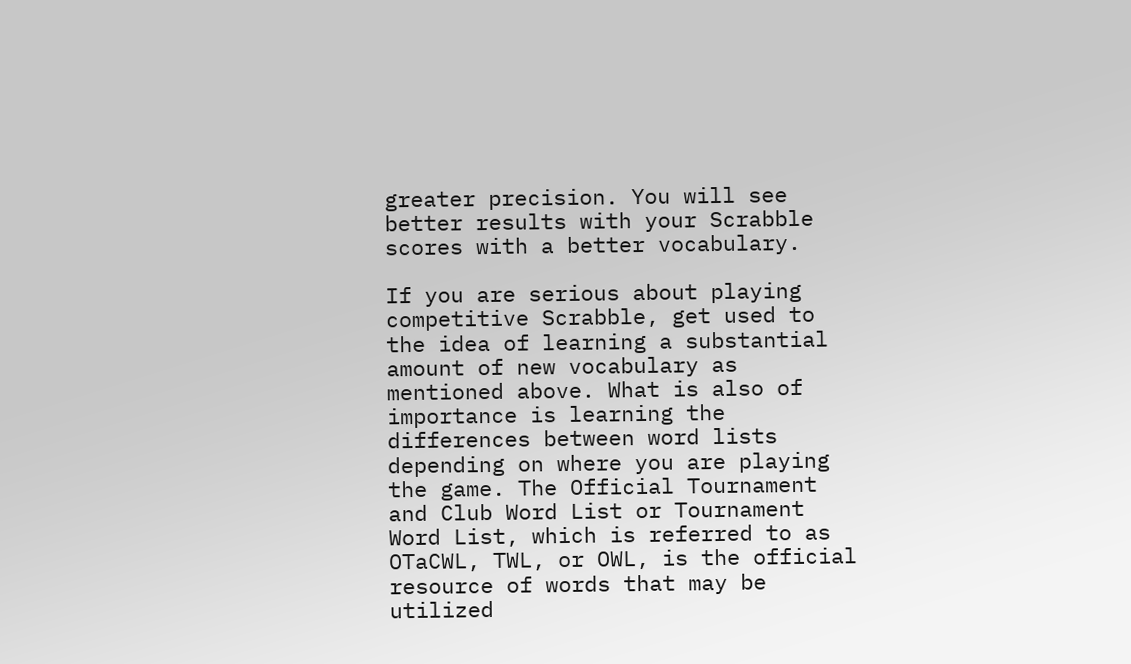greater precision. You will see better results with your Scrabble scores with a better vocabulary.

If you are serious about playing competitive Scrabble, get used to the idea of learning a substantial amount of new vocabulary as mentioned above. What is also of importance is learning the differences between word lists depending on where you are playing the game. The Official Tournament and Club Word List or Tournament Word List, which is referred to as OTaCWL, TWL, or OWL, is the official resource of words that may be utilized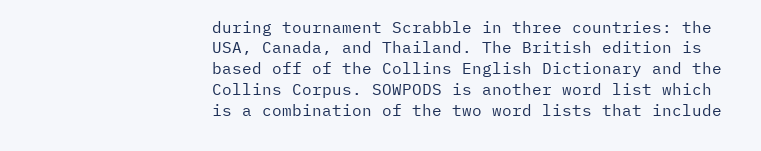during tournament Scrabble in three countries: the USA, Canada, and Thailand. The British edition is based off of the Collins English Dictionary and the Collins Corpus. SOWPODS is another word list which is a combination of the two word lists that include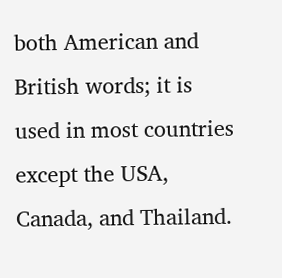both American and British words; it is used in most countries except the USA, Canada, and Thailand.